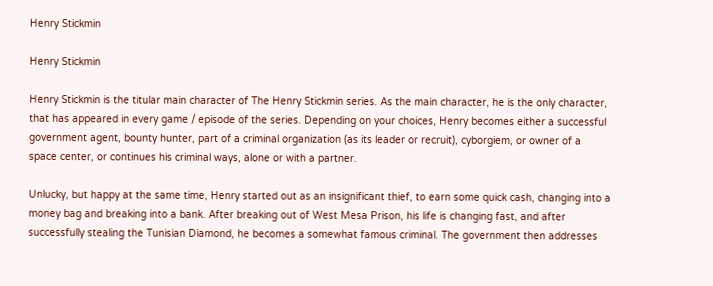Henry Stickmin

Henry Stickmin

Henry Stickmin is the titular main character of The Henry Stickmin series. As the main character, he is the only character, that has appeared in every game / episode of the series. Depending on your choices, Henry becomes either a successful government agent, bounty hunter, part of a criminal organization (as its leader or recruit), cyborgiem, or owner of a space center, or continues his criminal ways, alone or with a partner.

Unlucky, but happy at the same time, Henry started out as an insignificant thief, to earn some quick cash, changing into a money bag and breaking into a bank. After breaking out of West Mesa Prison, his life is changing fast, and after successfully stealing the Tunisian Diamond, he becomes a somewhat famous criminal. The government then addresses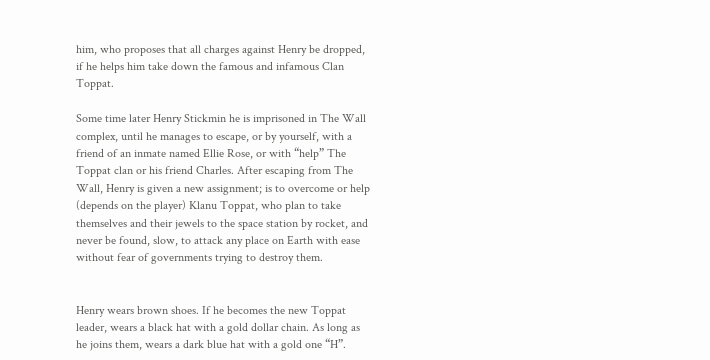him, who proposes that all charges against Henry be dropped, if he helps him take down the famous and infamous Clan Toppat.

Some time later Henry Stickmin he is imprisoned in The Wall complex, until he manages to escape, or by yourself, with a friend of an inmate named Ellie Rose, or with “help” The Toppat clan or his friend Charles. After escaping from The Wall, Henry is given a new assignment; is to overcome or help (depends on the player) Klanu Toppat, who plan to take themselves and their jewels to the space station by rocket, and never be found, slow, to attack any place on Earth with ease without fear of governments trying to destroy them.


Henry wears brown shoes. If he becomes the new Toppat leader, wears a black hat with a gold dollar chain. As long as he joins them, wears a dark blue hat with a gold one “H”.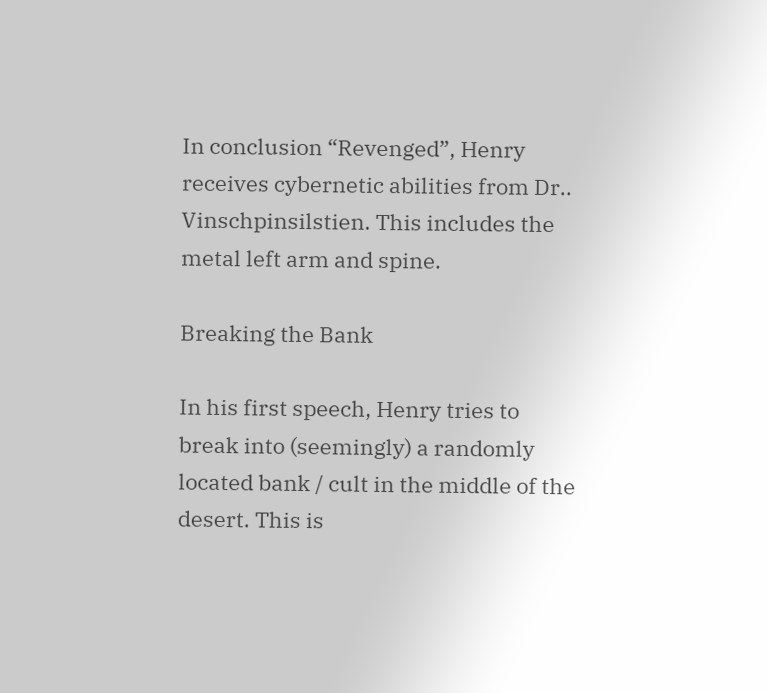In conclusion “Revenged”, Henry receives cybernetic abilities from Dr.. Vinschpinsilstien. This includes the metal left arm and spine.

Breaking the Bank

In his first speech, Henry tries to break into (seemingly) a randomly located bank / cult in the middle of the desert. This is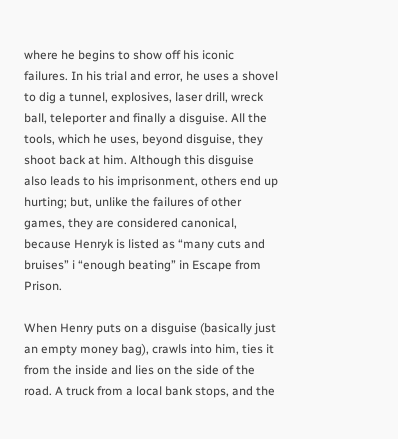where he begins to show off his iconic failures. In his trial and error, he uses a shovel to dig a tunnel, explosives, laser drill, wreck ball, teleporter and finally a disguise. All the tools, which he uses, beyond disguise, they shoot back at him. Although this disguise also leads to his imprisonment, others end up hurting; but, unlike the failures of other games, they are considered canonical, because Henryk is listed as “many cuts and bruises” i “enough beating” in Escape from Prison.

When Henry puts on a disguise (basically just an empty money bag), crawls into him, ties it from the inside and lies on the side of the road. A truck from a local bank stops, and the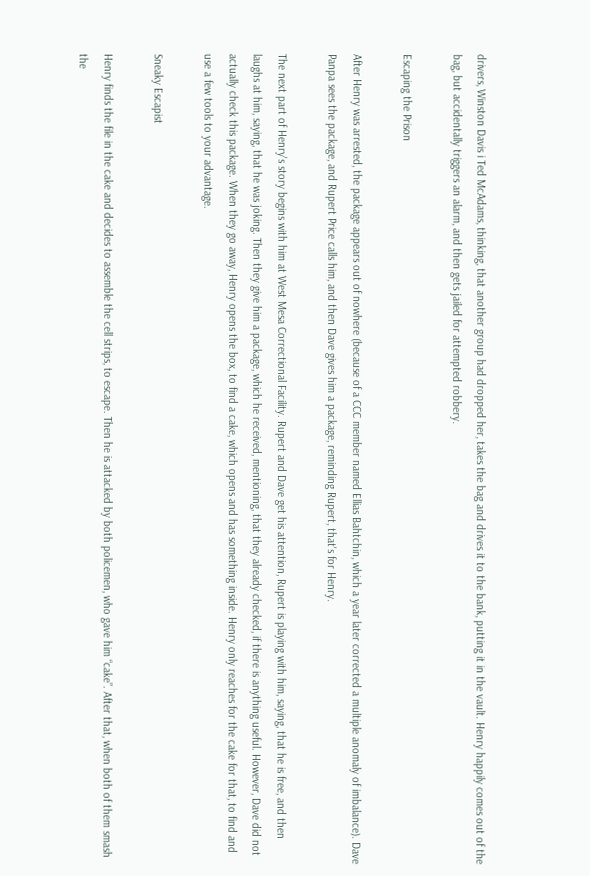drivers, Winston Davis i Ted McAdams, thinking, that another group had dropped her, takes the bag and drives it to the bank, putting it in the vault. Henry happily comes out of the bag, but accidentally triggers an alarm, and then gets jailed for attempted robbery.

Escaping the Prison

After Henry was arrested, the package appears out of nowhere (because of a CCC member named Ellias Bahtchin, which a year later corrected a multiple anomaly of imbalance). Dave Panpa sees the package, and Rupert Price calls him, and then Dave gives him a package, reminding Rupert, that's for Henry.

The next part of Henry's story begins with him at West Mesa Correctional Facility. Rupert and Dave get his attention, Rupert is playing with him, saying, that he is free, and then laughs at him, saying, that he was joking. Then they give him a package, which he received, mentioning, that they already checked, if there is anything useful. However, Dave did not actually check this package. When they go away, Henry opens the box, to find a cake, which opens and has something inside. Henry only reaches for the cake for that, to find and use a few tools to your advantage.

Sneaky Escapist

Henry finds the file in the cake and decides to assemble the cell strips, to escape. Then he is attacked by both policemen, who gave him “cake”. After that, when both of them smash the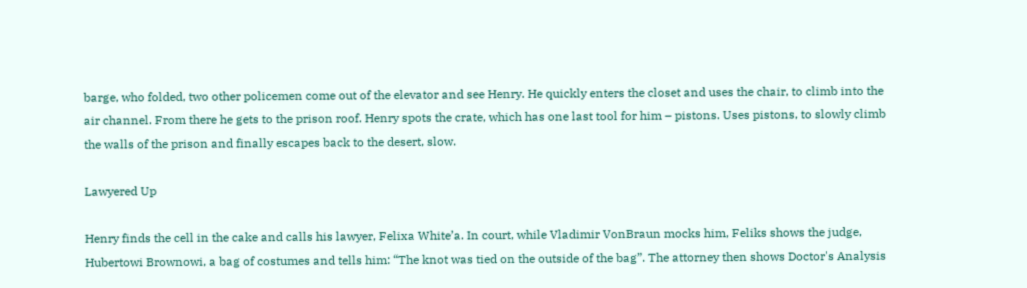barge, who folded, two other policemen come out of the elevator and see Henry. He quickly enters the closet and uses the chair, to climb into the air channel. From there he gets to the prison roof. Henry spots the crate, which has one last tool for him – pistons. Uses pistons, to slowly climb the walls of the prison and finally escapes back to the desert, slow.

Lawyered Up

Henry finds the cell in the cake and calls his lawyer, Felixa White’a. In court, while Vladimir VonBraun mocks him, Feliks shows the judge, Hubertowi Brownowi, a bag of costumes and tells him: “The knot was tied on the outside of the bag”. The attorney then shows Doctor's Analysis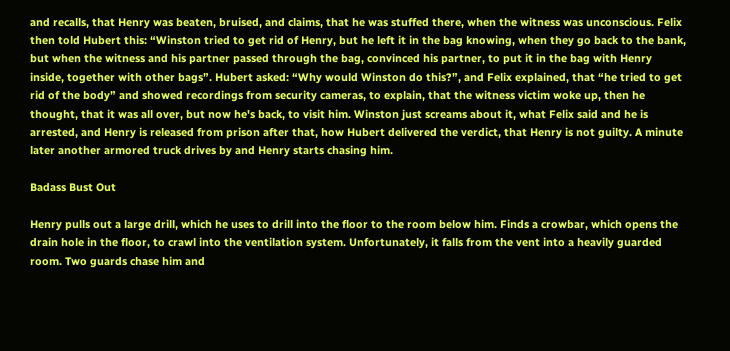and recalls, that Henry was beaten, bruised, and claims, that he was stuffed there, when the witness was unconscious. Felix then told Hubert this: “Winston tried to get rid of Henry, but he left it in the bag knowing, when they go back to the bank, but when the witness and his partner passed through the bag, convinced his partner, to put it in the bag with Henry inside, together with other bags”. Hubert asked: “Why would Winston do this?”, and Felix explained, that “he tried to get rid of the body” and showed recordings from security cameras, to explain, that the witness victim woke up, then he thought, that it was all over, but now he's back, to visit him. Winston just screams about it, what Felix said and he is arrested, and Henry is released from prison after that, how Hubert delivered the verdict, that Henry is not guilty. A minute later another armored truck drives by and Henry starts chasing him.

Badass Bust Out

Henry pulls out a large drill, which he uses to drill into the floor to the room below him. Finds a crowbar, which opens the drain hole in the floor, to crawl into the ventilation system. Unfortunately, it falls from the vent into a heavily guarded room. Two guards chase him and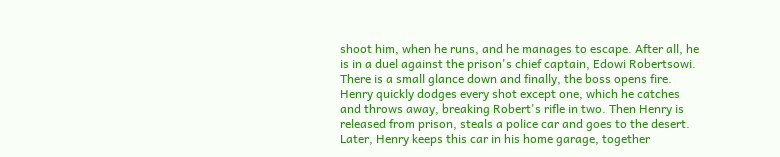shoot him, when he runs, and he manages to escape. After all, he is in a duel against the prison's chief captain, Edowi Robertsowi. There is a small glance down and finally, the boss opens fire. Henry quickly dodges every shot except one, which he catches and throws away, breaking Robert's rifle in two. Then Henry is released from prison, steals a police car and goes to the desert. Later, Henry keeps this car in his home garage, together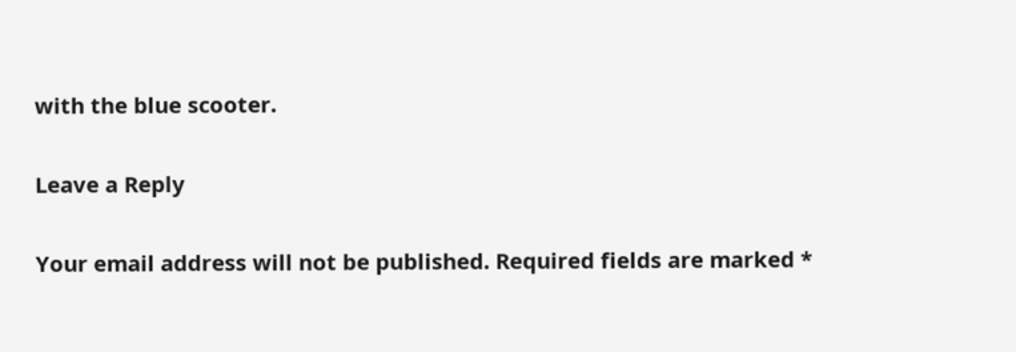with the blue scooter.

Leave a Reply

Your email address will not be published. Required fields are marked *